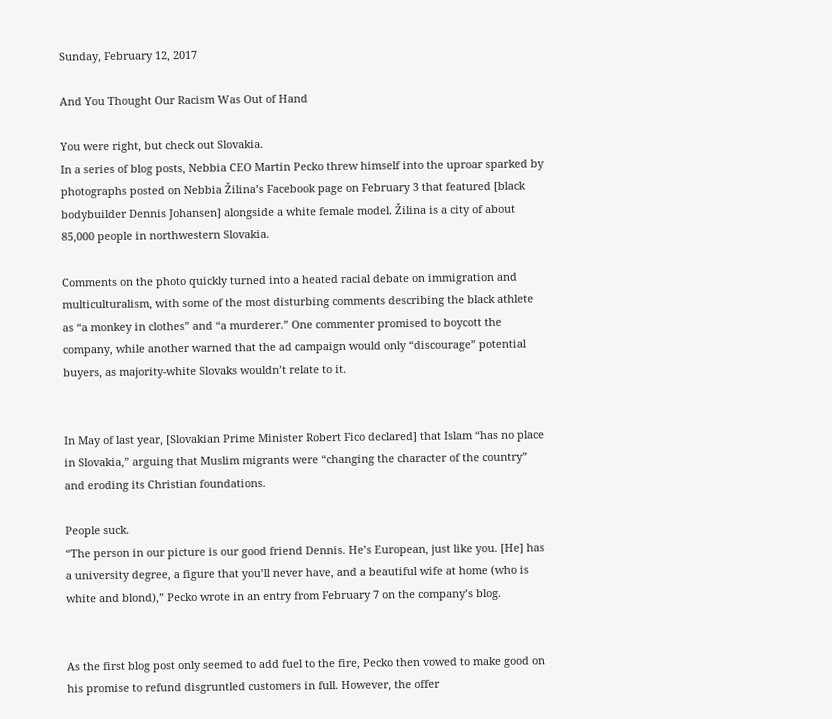Sunday, February 12, 2017

And You Thought Our Racism Was Out of Hand

You were right, but check out Slovakia.
In a series of blog posts, Nebbia CEO Martin Pecko threw himself into the uproar sparked by photographs posted on Nebbia Žilina’s Facebook page on February 3 that featured [black bodybuilder Dennis Johansen] alongside a white female model. Žilina is a city of about 85,000 people in northwestern Slovakia.

Comments on the photo quickly turned into a heated racial debate on immigration and multiculturalism, with some of the most disturbing comments describing the black athlete as “a monkey in clothes” and “a murderer.” One commenter promised to boycott the company, while another warned that the ad campaign would only “discourage” potential buyers, as majority-white Slovaks wouldn’t relate to it.


In May of last year, [Slovakian Prime Minister Robert Fico declared] that Islam “has no place in Slovakia,” arguing that Muslim migrants were “changing the character of the country” and eroding its Christian foundations.

People suck.
“The person in our picture is our good friend Dennis. He’s European, just like you. [He] has a university degree, a figure that you’ll never have, and a beautiful wife at home (who is white and blond),” Pecko wrote in an entry from February 7 on the company’s blog.


As the first blog post only seemed to add fuel to the fire, Pecko then vowed to make good on his promise to refund disgruntled customers in full. However, the offer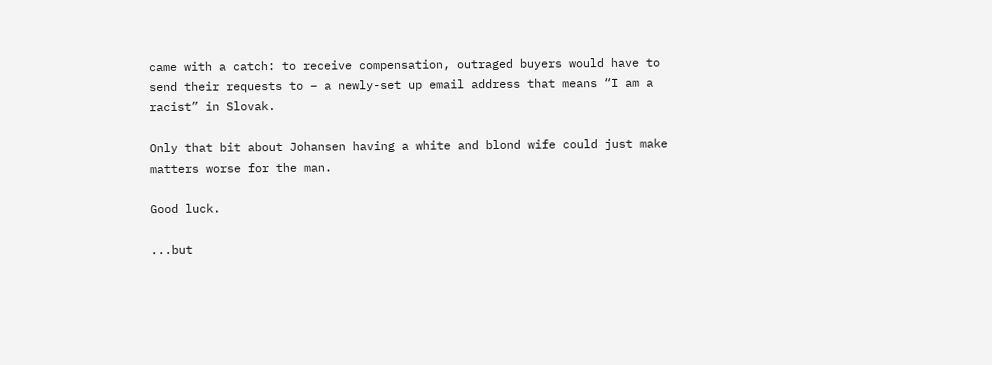came with a catch: to receive compensation, outraged buyers would have to send their requests to – a newly-set up email address that means “I am a racist” in Slovak.

Only that bit about Johansen having a white and blond wife could just make matters worse for the man.

Good luck.

...but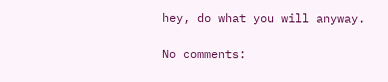hey, do what you will anyway.

No comments: